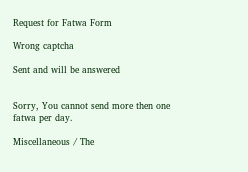Request for Fatwa Form

Wrong captcha

Sent and will be answered


Sorry, You cannot send more then one fatwa per day.

Miscellaneous / The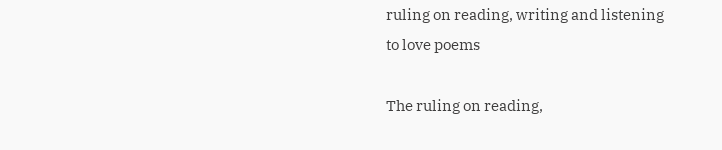ruling on reading, writing and listening to love poems

The ruling on reading,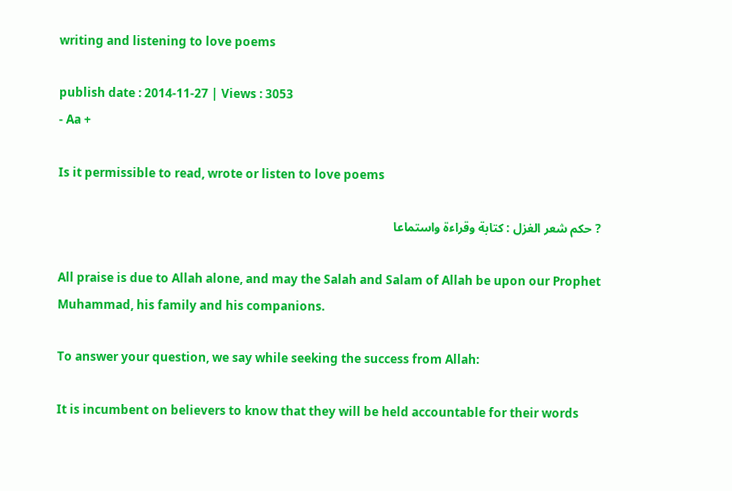writing and listening to love poems

publish date : 2014-11-27 | Views : 3053
- Aa +

Is it permissible to read, wrote or listen to love poems

? حكم شعر الغزل : كتابة وقراءة واستماعا

All praise is due to Allah alone, and may the Salah and Salam of Allah be upon our Prophet Muhammad, his family and his companions.

To answer your question, we say while seeking the success from Allah:

It is incumbent on believers to know that they will be held accountable for their words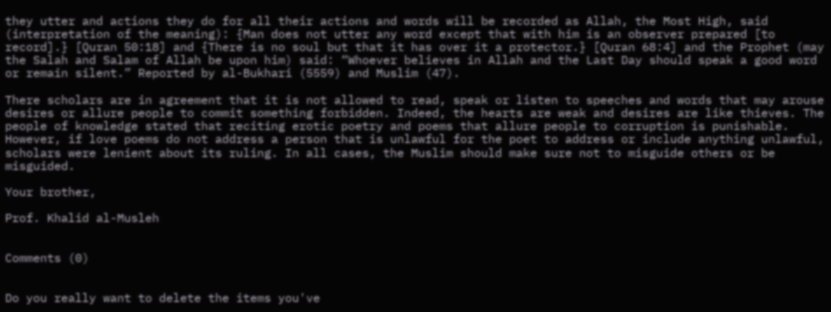they utter and actions they do for all their actions and words will be recorded as Allah, the Most High, said (interpretation of the meaning): {Man does not utter any word except that with him is an observer prepared [to record].} [Quran 50:18] and {There is no soul but that it has over it a protector.} [Quran 68:4] and the Prophet (may the Salah and Salam of Allah be upon him) said: “Whoever believes in Allah and the Last Day should speak a good word or remain silent.” Reported by al-Bukhari (5559) and Muslim (47).

There scholars are in agreement that it is not allowed to read, speak or listen to speeches and words that may arouse desires or allure people to commit something forbidden. Indeed, the hearts are weak and desires are like thieves. The people of knowledge stated that reciting erotic poetry and poems that allure people to corruption is punishable. However, if love poems do not address a person that is unlawful for the poet to address or include anything unlawful, scholars were lenient about its ruling. In all cases, the Muslim should make sure not to misguide others or be misguided.

Your brother,

Prof. Khalid al-Musleh


Comments (0)


Do you really want to delete the items you've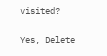visited?

Yes, Delete